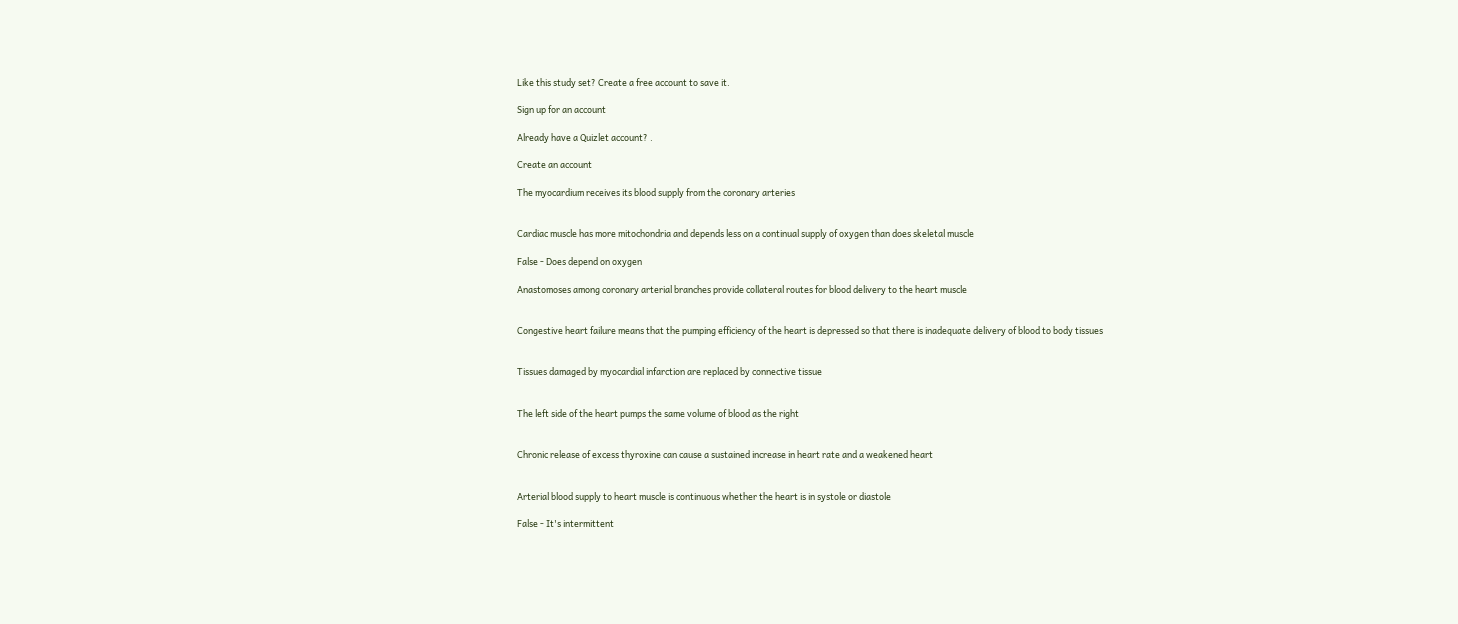Like this study set? Create a free account to save it.

Sign up for an account

Already have a Quizlet account? .

Create an account

The myocardium receives its blood supply from the coronary arteries


Cardiac muscle has more mitochondria and depends less on a continual supply of oxygen than does skeletal muscle

False - Does depend on oxygen

Anastomoses among coronary arterial branches provide collateral routes for blood delivery to the heart muscle


Congestive heart failure means that the pumping efficiency of the heart is depressed so that there is inadequate delivery of blood to body tissues


Tissues damaged by myocardial infarction are replaced by connective tissue


The left side of the heart pumps the same volume of blood as the right


Chronic release of excess thyroxine can cause a sustained increase in heart rate and a weakened heart


Arterial blood supply to heart muscle is continuous whether the heart is in systole or diastole

False - It's intermittent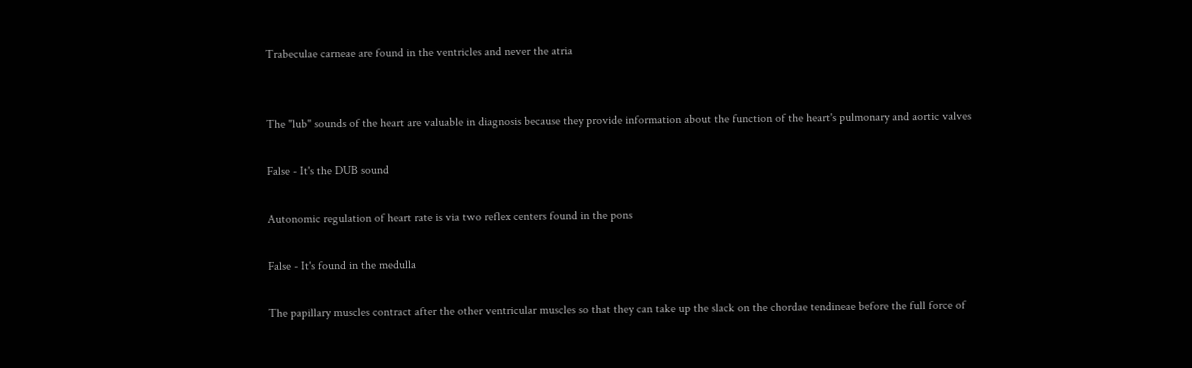Trabeculae carneae are found in the ventricles and never the atria


The "lub" sounds of the heart are valuable in diagnosis because they provide information about the function of the heart's pulmonary and aortic valves

False - It's the DUB sound

Autonomic regulation of heart rate is via two reflex centers found in the pons

False - It's found in the medulla

The papillary muscles contract after the other ventricular muscles so that they can take up the slack on the chordae tendineae before the full force of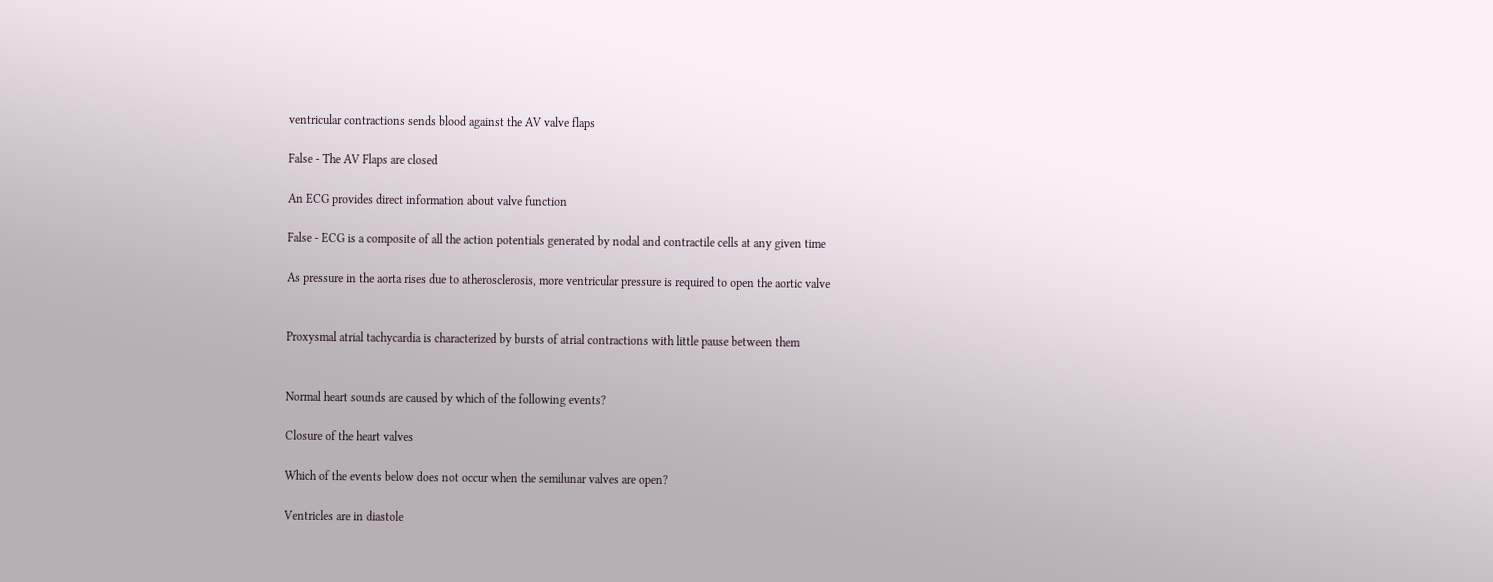ventricular contractions sends blood against the AV valve flaps

False - The AV Flaps are closed

An ECG provides direct information about valve function

False - ECG is a composite of all the action potentials generated by nodal and contractile cells at any given time

As pressure in the aorta rises due to atherosclerosis, more ventricular pressure is required to open the aortic valve


Proxysmal atrial tachycardia is characterized by bursts of atrial contractions with little pause between them


Normal heart sounds are caused by which of the following events?

Closure of the heart valves

Which of the events below does not occur when the semilunar valves are open?

Ventricles are in diastole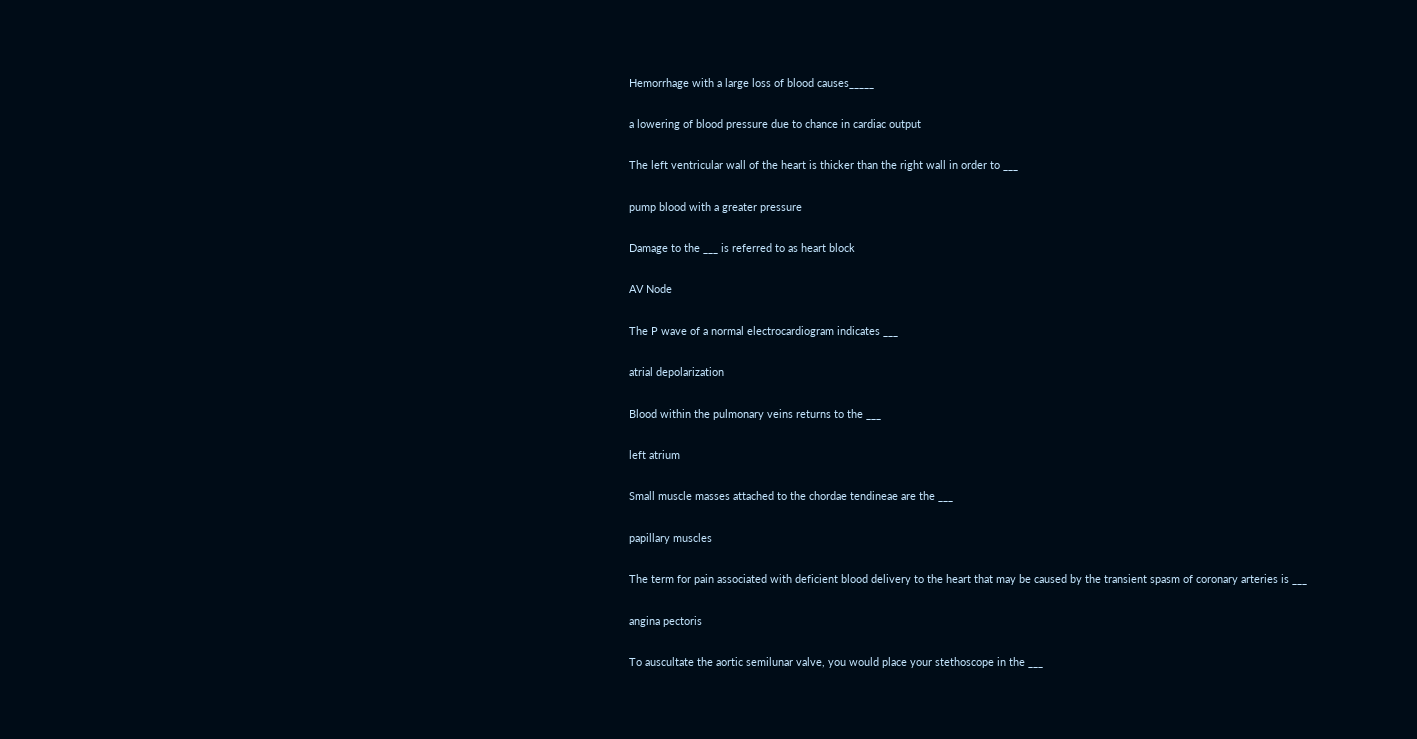Hemorrhage with a large loss of blood causes_____

a lowering of blood pressure due to chance in cardiac output

The left ventricular wall of the heart is thicker than the right wall in order to ___

pump blood with a greater pressure

Damage to the ___ is referred to as heart block

AV Node

The P wave of a normal electrocardiogram indicates ___

atrial depolarization

Blood within the pulmonary veins returns to the ___

left atrium

Small muscle masses attached to the chordae tendineae are the ___

papillary muscles

The term for pain associated with deficient blood delivery to the heart that may be caused by the transient spasm of coronary arteries is ___

angina pectoris

To auscultate the aortic semilunar valve, you would place your stethoscope in the ___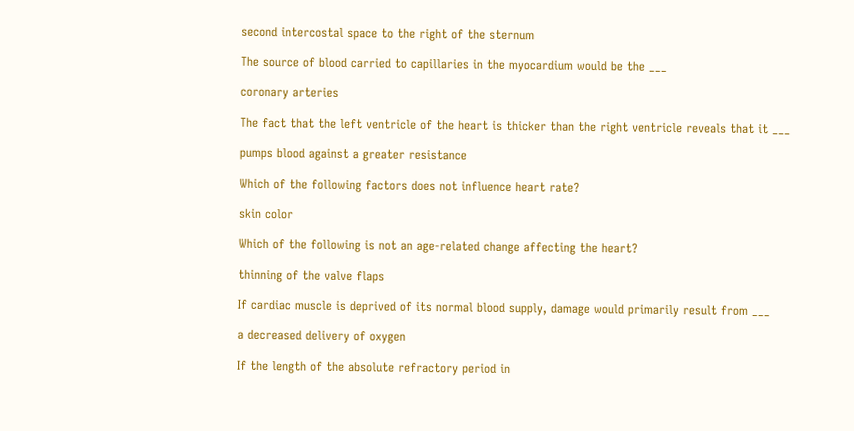second intercostal space to the right of the sternum

The source of blood carried to capillaries in the myocardium would be the ___

coronary arteries

The fact that the left ventricle of the heart is thicker than the right ventricle reveals that it ___

pumps blood against a greater resistance

Which of the following factors does not influence heart rate?

skin color

Which of the following is not an age-related change affecting the heart?

thinning of the valve flaps

If cardiac muscle is deprived of its normal blood supply, damage would primarily result from ___

a decreased delivery of oxygen

If the length of the absolute refractory period in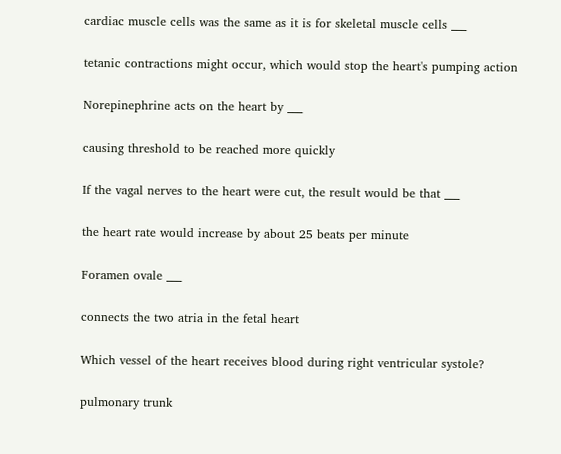cardiac muscle cells was the same as it is for skeletal muscle cells ___

tetanic contractions might occur, which would stop the heart's pumping action

Norepinephrine acts on the heart by ___

causing threshold to be reached more quickly

If the vagal nerves to the heart were cut, the result would be that ___

the heart rate would increase by about 25 beats per minute

Foramen ovale ___

connects the two atria in the fetal heart

Which vessel of the heart receives blood during right ventricular systole?

pulmonary trunk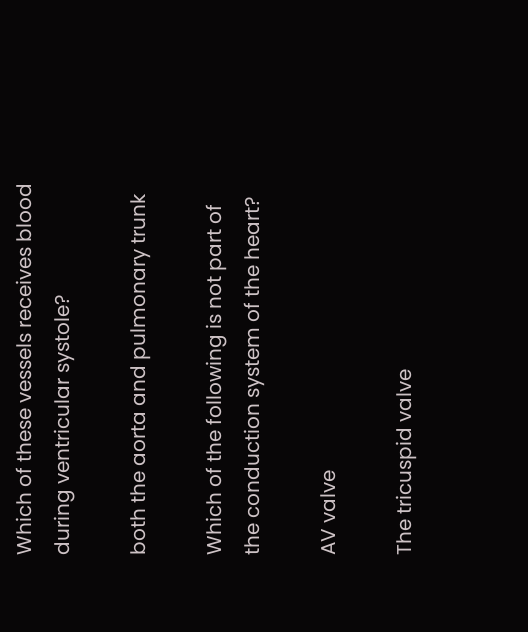Which of these vessels receives blood during ventricular systole?

both the aorta and pulmonary trunk

Which of the following is not part of the conduction system of the heart?

AV valve

The tricuspid valve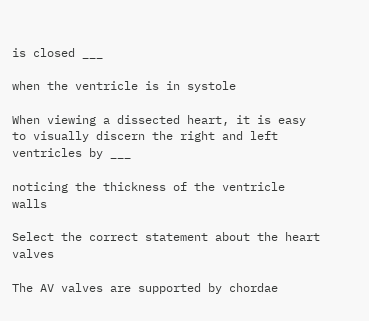is closed ___

when the ventricle is in systole

When viewing a dissected heart, it is easy to visually discern the right and left ventricles by ___

noticing the thickness of the ventricle walls

Select the correct statement about the heart valves

The AV valves are supported by chordae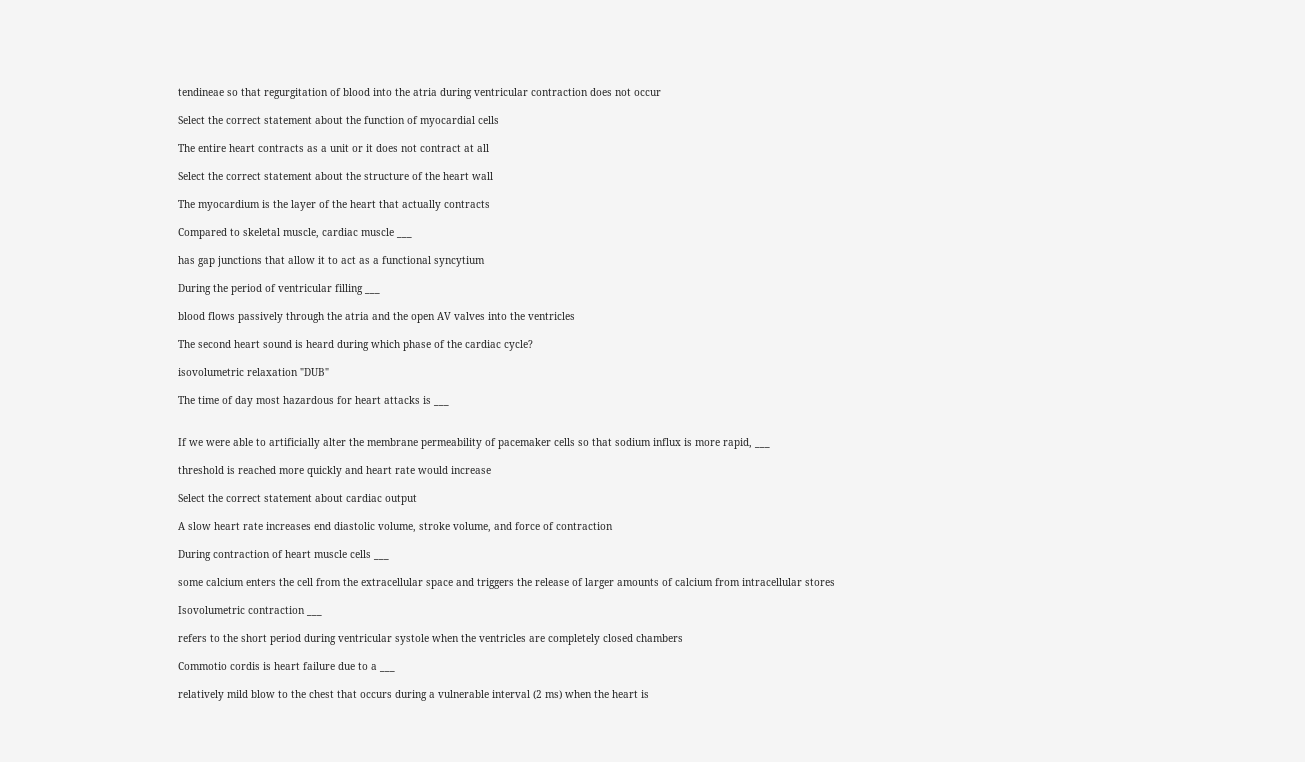tendineae so that regurgitation of blood into the atria during ventricular contraction does not occur

Select the correct statement about the function of myocardial cells

The entire heart contracts as a unit or it does not contract at all

Select the correct statement about the structure of the heart wall

The myocardium is the layer of the heart that actually contracts

Compared to skeletal muscle, cardiac muscle ___

has gap junctions that allow it to act as a functional syncytium

During the period of ventricular filling ___

blood flows passively through the atria and the open AV valves into the ventricles

The second heart sound is heard during which phase of the cardiac cycle?

isovolumetric relaxation "DUB"

The time of day most hazardous for heart attacks is ___


If we were able to artificially alter the membrane permeability of pacemaker cells so that sodium influx is more rapid, ___

threshold is reached more quickly and heart rate would increase

Select the correct statement about cardiac output

A slow heart rate increases end diastolic volume, stroke volume, and force of contraction

During contraction of heart muscle cells ___

some calcium enters the cell from the extracellular space and triggers the release of larger amounts of calcium from intracellular stores

Isovolumetric contraction ___

refers to the short period during ventricular systole when the ventricles are completely closed chambers

Commotio cordis is heart failure due to a ___

relatively mild blow to the chest that occurs during a vulnerable interval (2 ms) when the heart is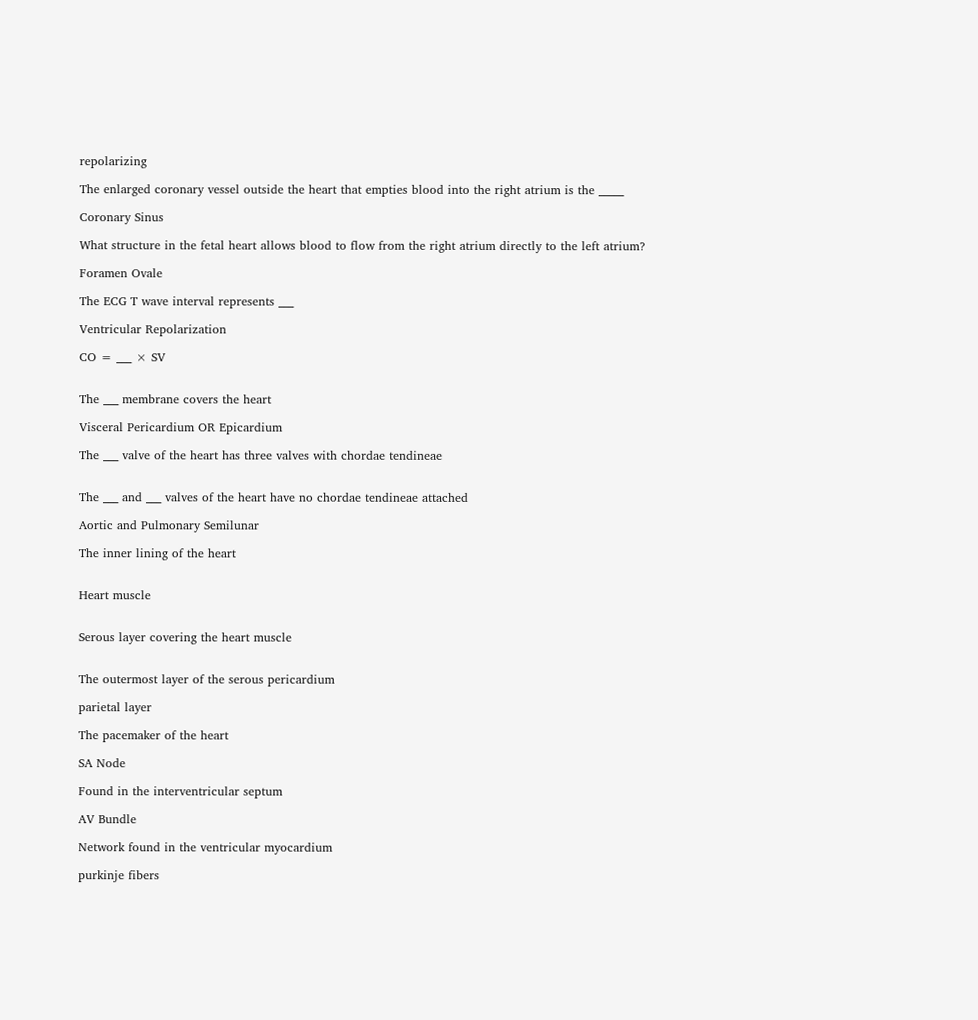repolarizing

The enlarged coronary vessel outside the heart that empties blood into the right atrium is the _____

Coronary Sinus

What structure in the fetal heart allows blood to flow from the right atrium directly to the left atrium?

Foramen Ovale

The ECG T wave interval represents ___

Ventricular Repolarization

CO = ___ × SV


The ___ membrane covers the heart

Visceral Pericardium OR Epicardium

The ___ valve of the heart has three valves with chordae tendineae


The ___ and ___ valves of the heart have no chordae tendineae attached

Aortic and Pulmonary Semilunar

The inner lining of the heart


Heart muscle


Serous layer covering the heart muscle


The outermost layer of the serous pericardium

parietal layer

The pacemaker of the heart

SA Node

Found in the interventricular septum

AV Bundle

Network found in the ventricular myocardium

purkinje fibers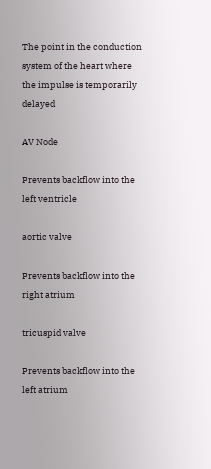The point in the conduction system of the heart where the impulse is temporarily delayed

AV Node

Prevents backflow into the left ventricle

aortic valve

Prevents backflow into the right atrium

tricuspid valve

Prevents backflow into the left atrium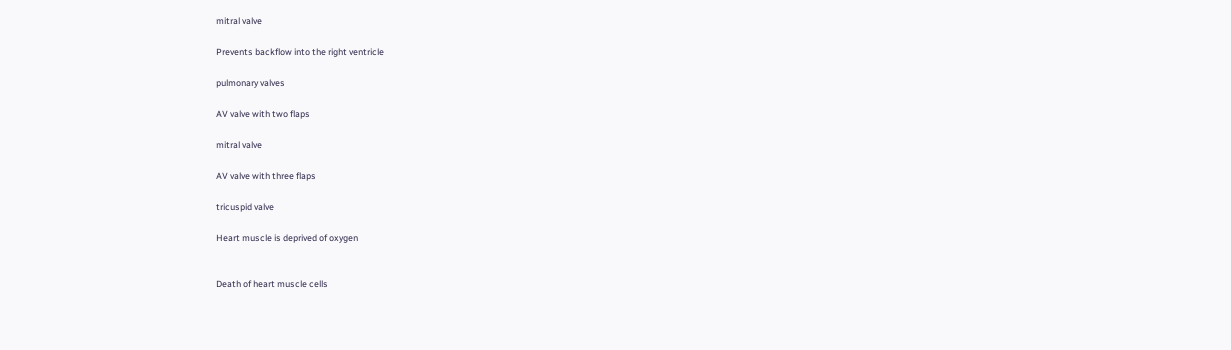mitral valve

Prevents backflow into the right ventricle

pulmonary valves

AV valve with two flaps

mitral valve

AV valve with three flaps

tricuspid valve

Heart muscle is deprived of oxygen


Death of heart muscle cells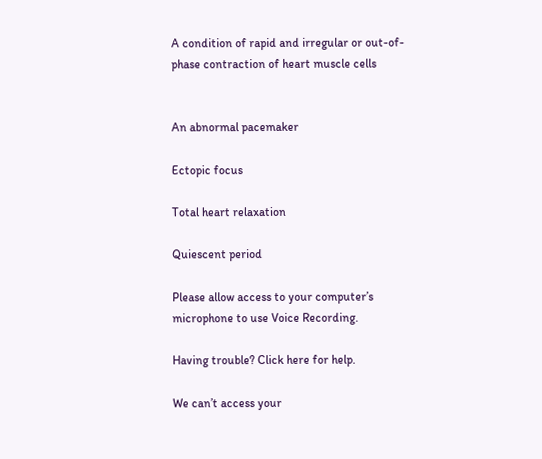A condition of rapid and irregular or out-of-phase contraction of heart muscle cells


An abnormal pacemaker

Ectopic focus

Total heart relaxation

Quiescent period

Please allow access to your computer’s microphone to use Voice Recording.

Having trouble? Click here for help.

We can’t access your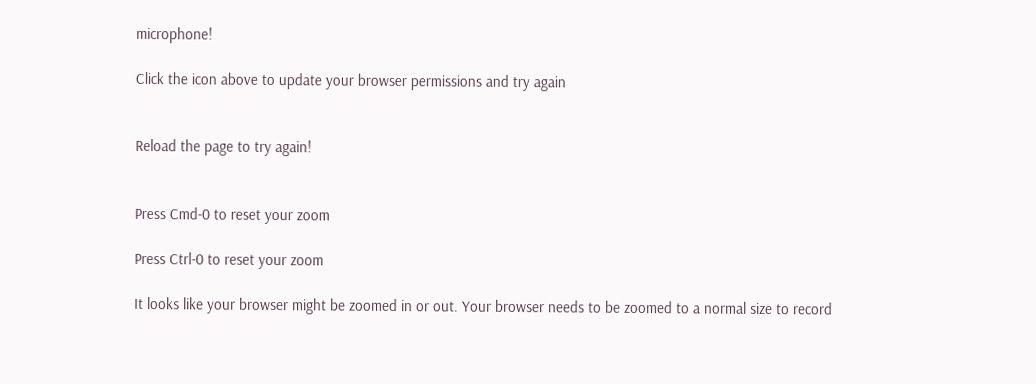microphone!

Click the icon above to update your browser permissions and try again


Reload the page to try again!


Press Cmd-0 to reset your zoom

Press Ctrl-0 to reset your zoom

It looks like your browser might be zoomed in or out. Your browser needs to be zoomed to a normal size to record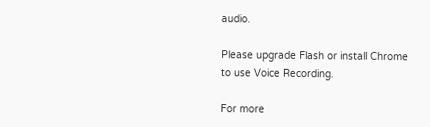audio.

Please upgrade Flash or install Chrome
to use Voice Recording.

For more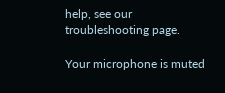help, see our troubleshooting page.

Your microphone is muted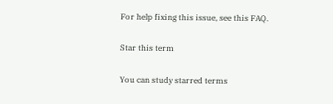For help fixing this issue, see this FAQ.

Star this term

You can study starred terms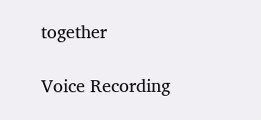together

Voice Recording